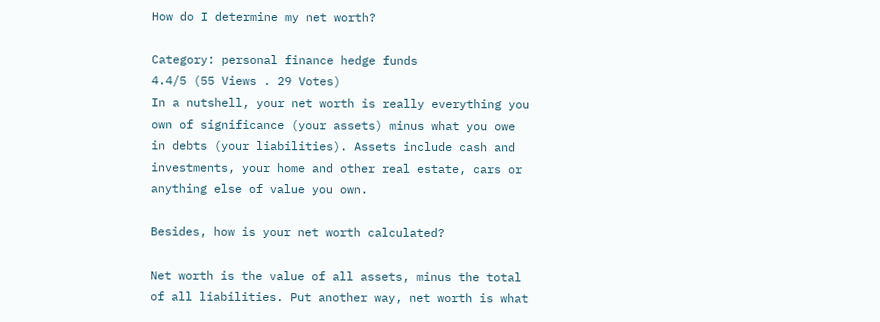How do I determine my net worth?

Category: personal finance hedge funds
4.4/5 (55 Views . 29 Votes)
In a nutshell, your net worth is really everything you own of significance (your assets) minus what you owe in debts (your liabilities). Assets include cash and investments, your home and other real estate, cars or anything else of value you own.

Besides, how is your net worth calculated?

Net worth is the value of all assets, minus the total of all liabilities. Put another way, net worth is what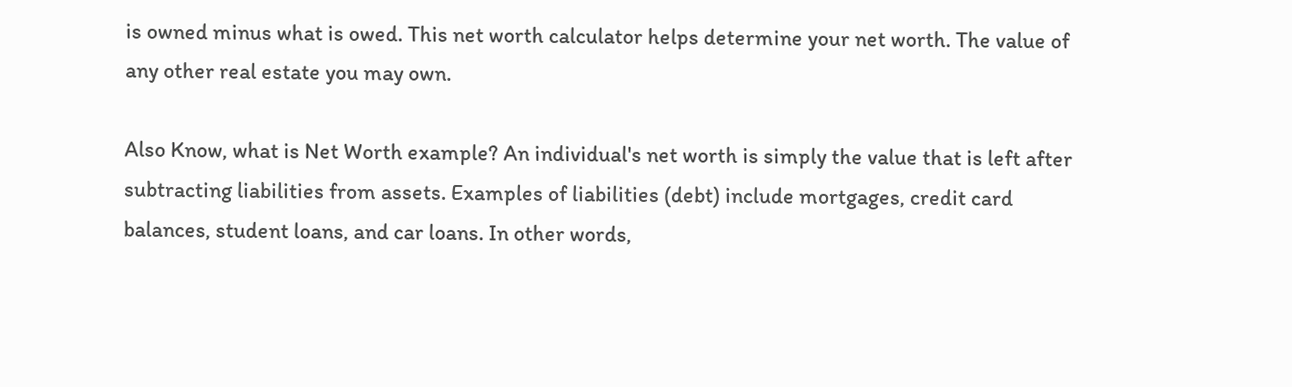is owned minus what is owed. This net worth calculator helps determine your net worth. The value of any other real estate you may own.

Also Know, what is Net Worth example? An individual's net worth is simply the value that is left after subtracting liabilities from assets. Examples of liabilities (debt) include mortgages, credit card balances, student loans, and car loans. In other words,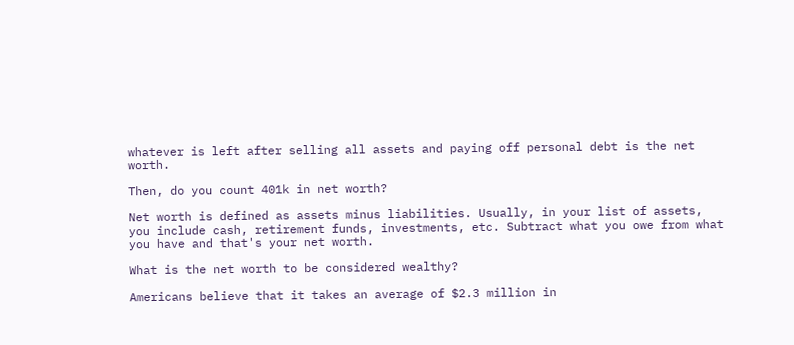whatever is left after selling all assets and paying off personal debt is the net worth.

Then, do you count 401k in net worth?

Net worth is defined as assets minus liabilities. Usually, in your list of assets, you include cash, retirement funds, investments, etc. Subtract what you owe from what you have and that's your net worth.

What is the net worth to be considered wealthy?

Americans believe that it takes an average of $2.3 million in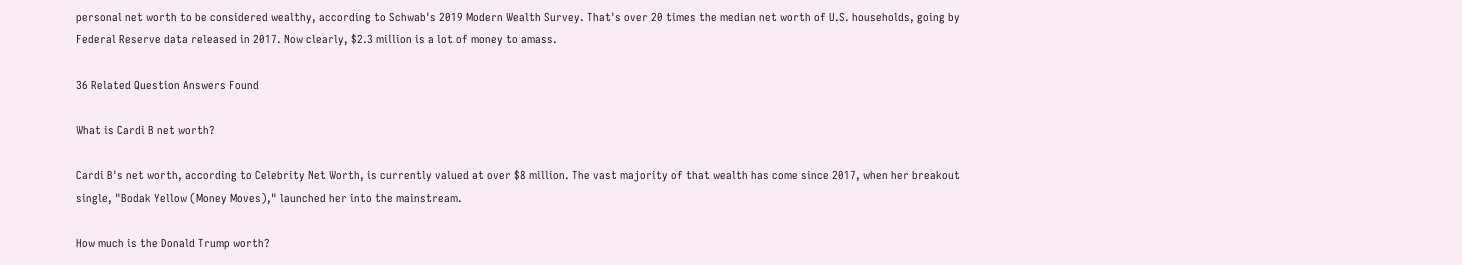personal net worth to be considered wealthy, according to Schwab's 2019 Modern Wealth Survey. That's over 20 times the median net worth of U.S. households, going by Federal Reserve data released in 2017. Now clearly, $2.3 million is a lot of money to amass.

36 Related Question Answers Found

What is Cardi B net worth?

Cardi B's net worth, according to Celebrity Net Worth, is currently valued at over $8 million. The vast majority of that wealth has come since 2017, when her breakout single, "Bodak Yellow (Money Moves)," launched her into the mainstream.

How much is the Donald Trump worth?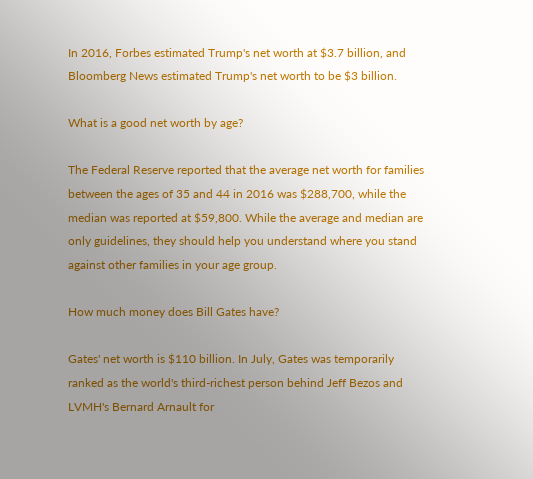In 2016, Forbes estimated Trump's net worth at $3.7 billion, and Bloomberg News estimated Trump's net worth to be $3 billion.

What is a good net worth by age?

The Federal Reserve reported that the average net worth for families between the ages of 35 and 44 in 2016 was $288,700, while the median was reported at $59,800. While the average and median are only guidelines, they should help you understand where you stand against other families in your age group.

How much money does Bill Gates have?

Gates' net worth is $110 billion. In July, Gates was temporarily ranked as the world's third-richest person behind Jeff Bezos and LVMH's Bernard Arnault for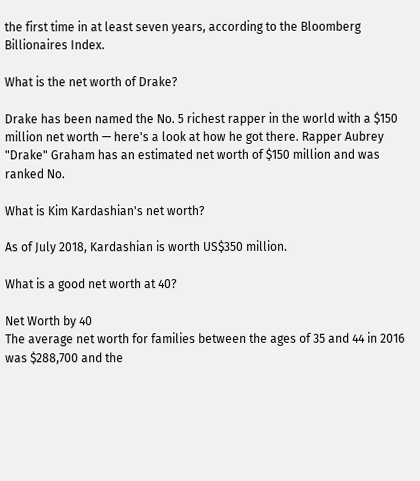the first time in at least seven years, according to the Bloomberg Billionaires Index.

What is the net worth of Drake?

Drake has been named the No. 5 richest rapper in the world with a $150 million net worth — here's a look at how he got there. Rapper Aubrey "Drake" Graham has an estimated net worth of $150 million and was ranked No.

What is Kim Kardashian's net worth?

As of July 2018, Kardashian is worth US$350 million.

What is a good net worth at 40?

Net Worth by 40
The average net worth for families between the ages of 35 and 44 in 2016 was $288,700 and the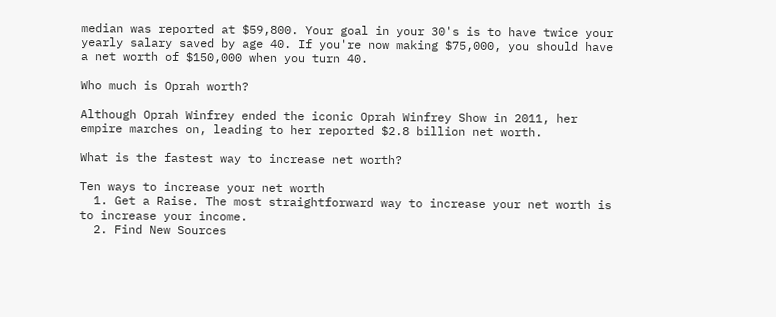median was reported at $59,800. Your goal in your 30's is to have twice your yearly salary saved by age 40. If you're now making $75,000, you should have a net worth of $150,000 when you turn 40.

Who much is Oprah worth?

Although Oprah Winfrey ended the iconic Oprah Winfrey Show in 2011, her empire marches on, leading to her reported $2.8 billion net worth.

What is the fastest way to increase net worth?

Ten ways to increase your net worth
  1. Get a Raise. The most straightforward way to increase your net worth is to increase your income.
  2. Find New Sources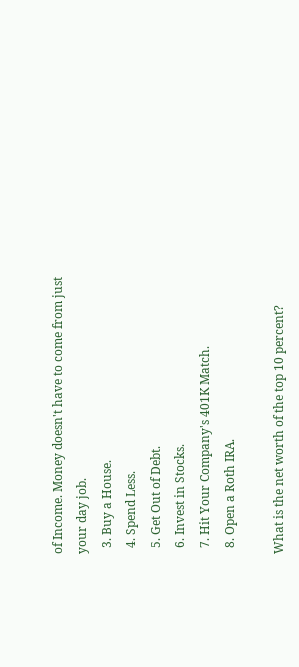of Income. Money doesn't have to come from just your day job.
  3. Buy a House.
  4. Spend Less.
  5. Get Out of Debt.
  6. Invest in Stocks.
  7. Hit Your Company's 401K Match.
  8. Open a Roth IRA.

What is the net worth of the top 10 percent?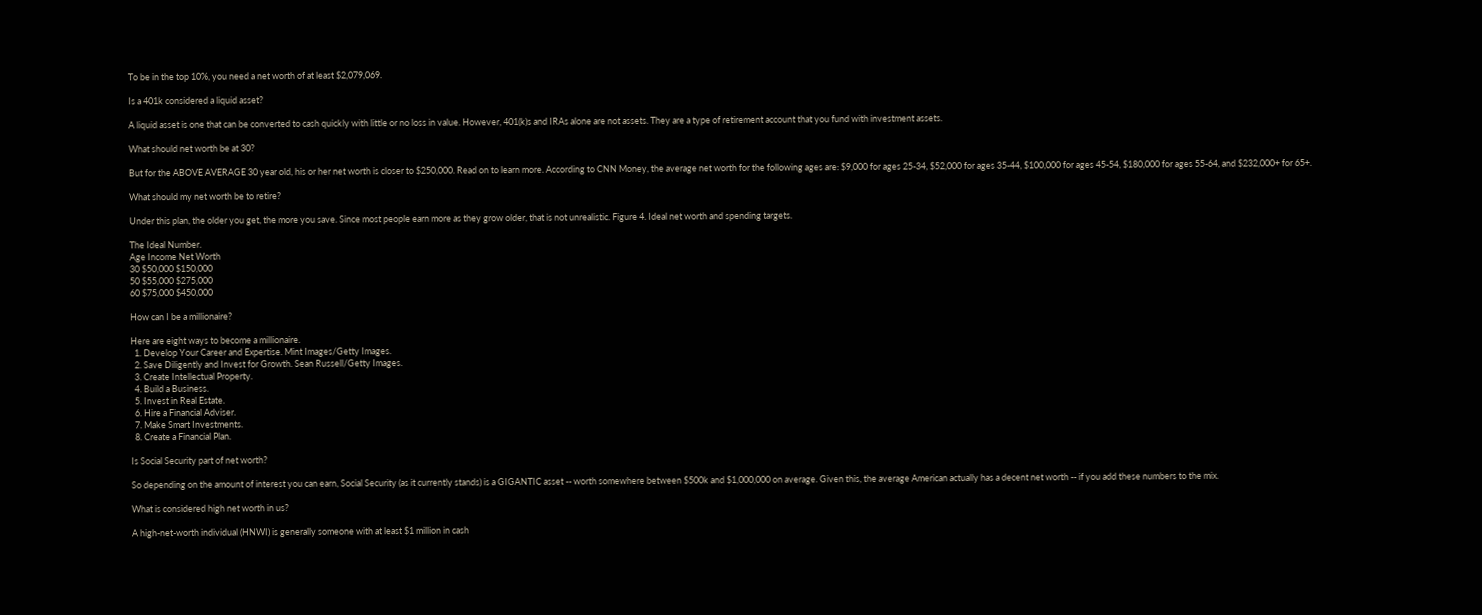To be in the top 10%, you need a net worth of at least $2,079,069.

Is a 401k considered a liquid asset?

A liquid asset is one that can be converted to cash quickly with little or no loss in value. However, 401(k)s and IRAs alone are not assets. They are a type of retirement account that you fund with investment assets.

What should net worth be at 30?

But for the ABOVE AVERAGE 30 year old, his or her net worth is closer to $250,000. Read on to learn more. According to CNN Money, the average net worth for the following ages are: $9,000 for ages 25-34, $52,000 for ages 35-44, $100,000 for ages 45-54, $180,000 for ages 55-64, and $232,000+ for 65+.

What should my net worth be to retire?

Under this plan, the older you get, the more you save. Since most people earn more as they grow older, that is not unrealistic. Figure 4. Ideal net worth and spending targets.

The Ideal Number.
Age Income Net Worth
30 $50,000 $150,000
50 $55,000 $275,000
60 $75,000 $450,000

How can I be a millionaire?

Here are eight ways to become a millionaire.
  1. Develop Your Career and Expertise. Mint Images/Getty Images.
  2. Save Diligently and Invest for Growth. Sean Russell/Getty Images.
  3. Create Intellectual Property.
  4. Build a Business.
  5. Invest in Real Estate.
  6. Hire a Financial Adviser.
  7. Make Smart Investments.
  8. Create a Financial Plan.

Is Social Security part of net worth?

So depending on the amount of interest you can earn, Social Security (as it currently stands) is a GIGANTIC asset -- worth somewhere between $500k and $1,000,000 on average. Given this, the average American actually has a decent net worth -- if you add these numbers to the mix.

What is considered high net worth in us?

A high-net-worth individual (HNWI) is generally someone with at least $1 million in cash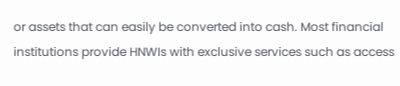or assets that can easily be converted into cash. Most financial institutions provide HNWIs with exclusive services such as access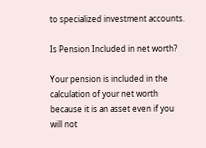to specialized investment accounts.

Is Pension Included in net worth?

Your pension is included in the calculation of your net worth because it is an asset even if you will not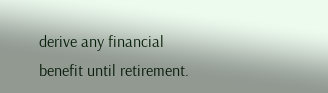derive any financial benefit until retirement.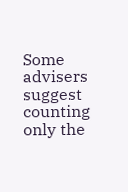Some advisers suggest counting only the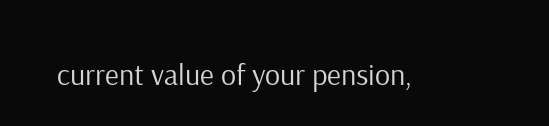current value of your pension,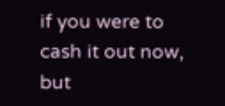if you were to cash it out now, but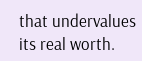that undervalues its real worth.